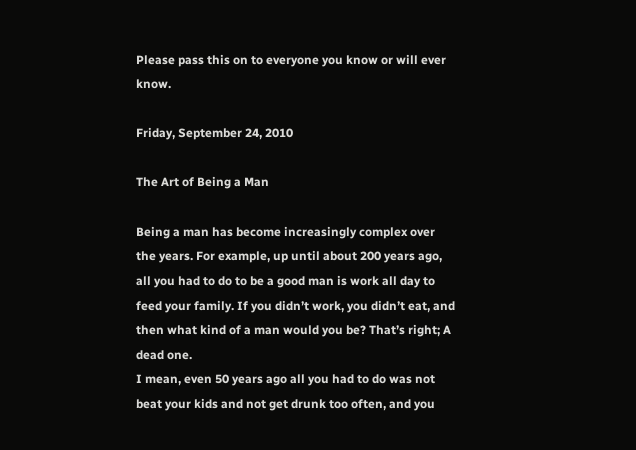Please pass this on to everyone you know or will ever know.

Friday, September 24, 2010

The Art of Being a Man

Being a man has become increasingly complex over the years. For example, up until about 200 years ago, all you had to do to be a good man is work all day to feed your family. If you didn’t work, you didn’t eat, and then what kind of a man would you be? That’s right; A dead one.
I mean, even 50 years ago all you had to do was not beat your kids and not get drunk too often, and you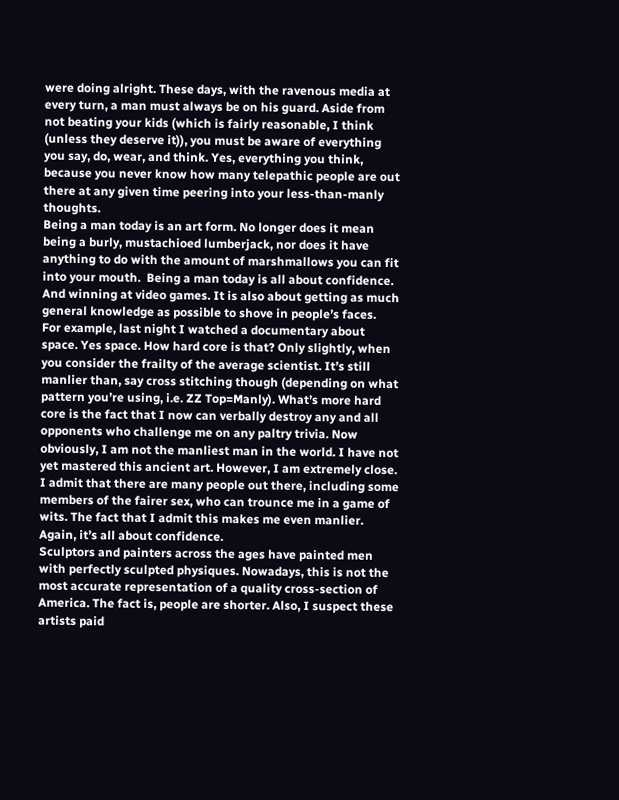were doing alright. These days, with the ravenous media at every turn, a man must always be on his guard. Aside from not beating your kids (which is fairly reasonable, I think (unless they deserve it)), you must be aware of everything you say, do, wear, and think. Yes, everything you think, because you never know how many telepathic people are out there at any given time peering into your less-than-manly thoughts.
Being a man today is an art form. No longer does it mean being a burly, mustachioed lumberjack, nor does it have anything to do with the amount of marshmallows you can fit into your mouth.  Being a man today is all about confidence. And winning at video games. It is also about getting as much general knowledge as possible to shove in people’s faces.
For example, last night I watched a documentary about space. Yes space. How hard core is that? Only slightly, when you consider the frailty of the average scientist. It’s still manlier than, say cross stitching though (depending on what pattern you’re using, i.e. ZZ Top=Manly). What’s more hard core is the fact that I now can verbally destroy any and all opponents who challenge me on any paltry trivia. Now obviously, I am not the manliest man in the world. I have not yet mastered this ancient art. However, I am extremely close. I admit that there are many people out there, including some members of the fairer sex, who can trounce me in a game of wits. The fact that I admit this makes me even manlier. Again, it’s all about confidence.
Sculptors and painters across the ages have painted men with perfectly sculpted physiques. Nowadays, this is not the most accurate representation of a quality cross-section of America. The fact is, people are shorter. Also, I suspect these artists paid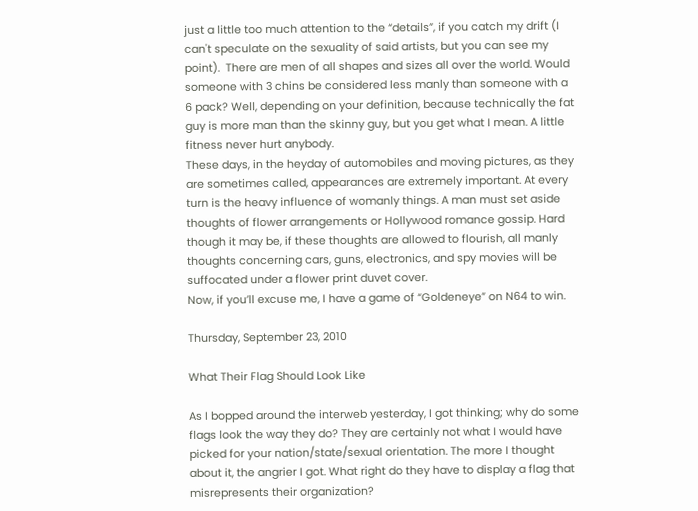just a little too much attention to the “details”, if you catch my drift (I can't speculate on the sexuality of said artists, but you can see my point).  There are men of all shapes and sizes all over the world. Would someone with 3 chins be considered less manly than someone with a 6 pack? Well, depending on your definition, because technically the fat guy is more man than the skinny guy, but you get what I mean. A little fitness never hurt anybody.
These days, in the heyday of automobiles and moving pictures, as they are sometimes called, appearances are extremely important. At every turn is the heavy influence of womanly things. A man must set aside thoughts of flower arrangements or Hollywood romance gossip. Hard though it may be, if these thoughts are allowed to flourish, all manly thoughts concerning cars, guns, electronics, and spy movies will be suffocated under a flower print duvet cover.
Now, if you’ll excuse me, I have a game of “Goldeneye” on N64 to win.

Thursday, September 23, 2010

What Their Flag Should Look Like

As I bopped around the interweb yesterday, I got thinking; why do some flags look the way they do? They are certainly not what I would have picked for your nation/state/sexual orientation. The more I thought about it, the angrier I got. What right do they have to display a flag that misrepresents their organization?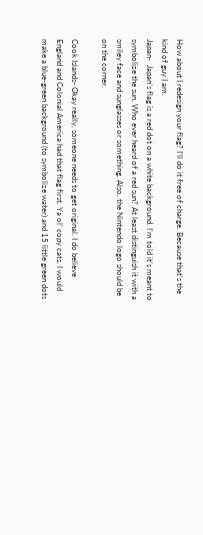How about I redesign your flag? I’ll do it free of charge. Because that’s the kind of guy I am.
Japan-  Japan’s flag is a red dot on a white background. I’m told it’s meant to symbolize the sun. Who ever heard of a red sun? At least distinguish it with a smiley face and sunglasses or something. Also, the Nintendo logo should be on the corner.

Cook Islands- Okay really, someone needs to get original. I do believe England and Colonial America had that flag first. Ya ol’ copy cats. I would make a blue-green background (to symbolize water) and 15 little green dots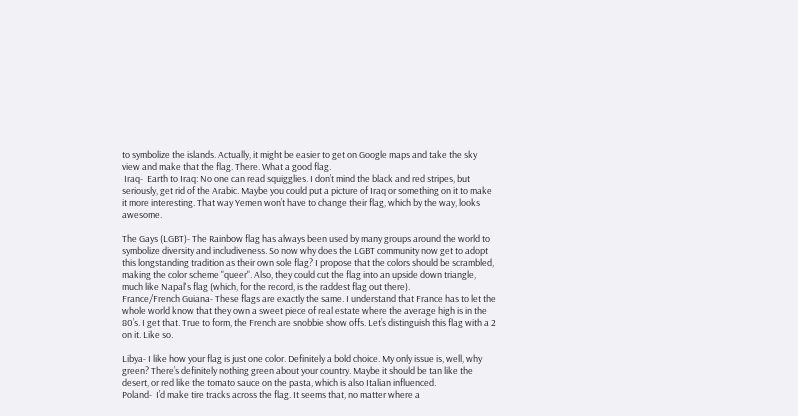to symbolize the islands. Actually, it might be easier to get on Google maps and take the sky view and make that the flag. There. What a good flag.
 Iraq-  Earth to Iraq: No one can read squigglies. I don’t mind the black and red stripes, but seriously, get rid of the Arabic. Maybe you could put a picture of Iraq or something on it to make it more interesting. That way Yemen won’t have to change their flag, which by the way, looks awesome.

The Gays (LGBT)- The Rainbow flag has always been used by many groups around the world to symbolize diversity and includiveness. So now why does the LGBT community now get to adopt this longstanding tradition as their own sole flag? I propose that the colors should be scrambled, making the color scheme "queer". Also, they could cut the flag into an upside down triangle, much like Napal's flag (which, for the record, is the raddest flag out there).
France/French Guiana- These flags are exactly the same. I understand that France has to let the whole world know that they own a sweet piece of real estate where the average high is in the 80’s. I get that. True to form, the French are snobbie show offs. Let’s distinguish this flag with a 2 on it. Like so.

Libya- I like how your flag is just one color. Definitely a bold choice. My only issue is, well, why green? There’s definitely nothing green about your country. Maybe it should be tan like the desert, or red like the tomato sauce on the pasta, which is also Italian influenced.
Poland-  I’d make tire tracks across the flag. It seems that, no matter where a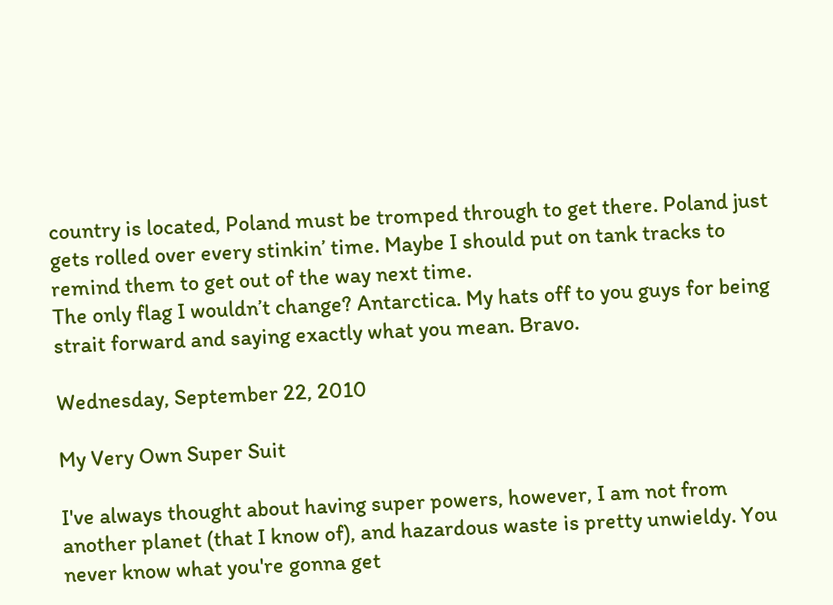country is located, Poland must be tromped through to get there. Poland just gets rolled over every stinkin’ time. Maybe I should put on tank tracks to remind them to get out of the way next time.
The only flag I wouldn’t change? Antarctica. My hats off to you guys for being strait forward and saying exactly what you mean. Bravo.

Wednesday, September 22, 2010

My Very Own Super Suit

I've always thought about having super powers, however, I am not from another planet (that I know of), and hazardous waste is pretty unwieldy. You never know what you're gonna get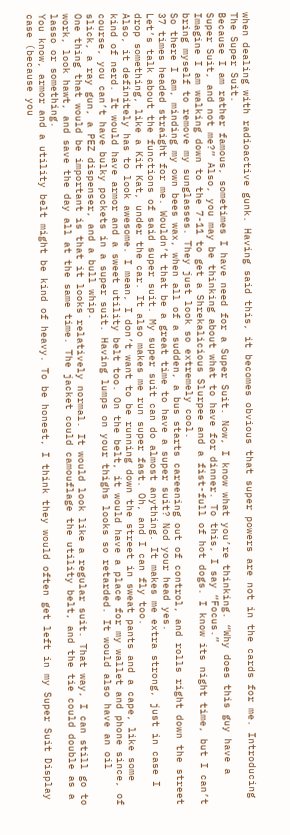when dealing with radioactive gunk. Having said this, it becomes obvious that super powers are not in the cards for me. Introducing The Super Suit.
Because I am rather famous, sometimes I have need for a Super Suit. Now, I know what you’re thinking. “Why does this guy have a Super Suit, and not me?” Also, you may be thinking about what to have for dinner. To this, I say “Focus.”
Imagine I am walking down to the 7-11 to get a Shrekalicious Slurpee and a fist-full of hot dogs. I know its night time, but I can’t bring myself to remove my sunglasses. They just look so extremely cool.
So there I am, minding my own bees wax, when all of a sudden, a bus starts careening out of control, and rolls right down the street 37 times headed straight for me. Wouldn’t that be a great time to have a super suit? Nod your head yes.
Let’s talk about the functions of said super suit. My super suit can do almost anything. It makes me extra strong, just in case I drop something, like a Kit Kat, under the car. It also makes me run super fast. Oh, and I can fly too.
Also, it definitely has to look awesome. I mean, I don’t want to be running down the street in sweat pants and a cape, like some kind of nerd. It would have armor and a sweet utility belt too. On the belt, it would have a place for my wallet and phone since, of course, you can’t have bulky pockets in a super suit. Having lumps on your thighs looks so retarded. It would also have an oil slick, a ray gun, a PEZ dispenser, and a bull whip.
One thing that would be important is that it looks relatively normal. It would look like a regular suit. That way, I can still go to work, look hawt, and save the day all at the same time. The jacket could camouflage the utility belt, and the tie could double as a lasso or something.
You know, armor and a utility belt might be kind of heavy. To be honest, I think they would often get left in my Super Suit Display case (because you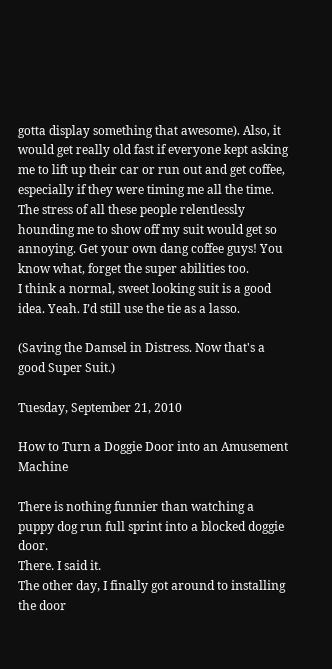gotta display something that awesome). Also, it would get really old fast if everyone kept asking me to lift up their car or run out and get coffee, especially if they were timing me all the time. The stress of all these people relentlessly hounding me to show off my suit would get so annoying. Get your own dang coffee guys! You know what, forget the super abilities too.
I think a normal, sweet looking suit is a good idea. Yeah. I’d still use the tie as a lasso.

(Saving the Damsel in Distress. Now that's a good Super Suit.)

Tuesday, September 21, 2010

How to Turn a Doggie Door into an Amusement Machine

There is nothing funnier than watching a puppy dog run full sprint into a blocked doggie door.
There. I said it.
The other day, I finally got around to installing the door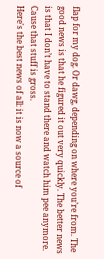flap for my dog. Or dawg, depending on where you’re from. The good news is that he figured it out very quickly. The better news is that I don’t have to stand there and watch him pee anymore. Cause that stuff is gross.
Here's the best news of all: it is now a source of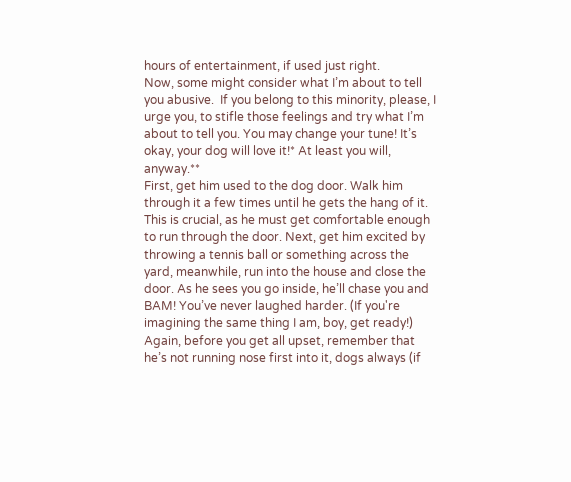hours of entertainment, if used just right.
Now, some might consider what I’m about to tell you abusive.  If you belong to this minority, please, I urge you, to stifle those feelings and try what I’m about to tell you. You may change your tune! It’s okay, your dog will love it!* At least you will, anyway.**
First, get him used to the dog door. Walk him through it a few times until he gets the hang of it. This is crucial, as he must get comfortable enough to run through the door. Next, get him excited by throwing a tennis ball or something across the yard, meanwhile, run into the house and close the  door. As he sees you go inside, he’ll chase you and BAM! You’ve never laughed harder. (If you're imagining the same thing I am, boy, get ready!)
Again, before you get all upset, remember that he’s not running nose first into it, dogs always (if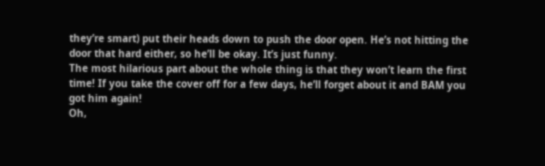they’re smart) put their heads down to push the door open. He’s not hitting the door that hard either, so he’ll be okay. It’s just funny.
The most hilarious part about the whole thing is that they won’t learn the first time! If you take the cover off for a few days, he’ll forget about it and BAM you got him again!
Oh,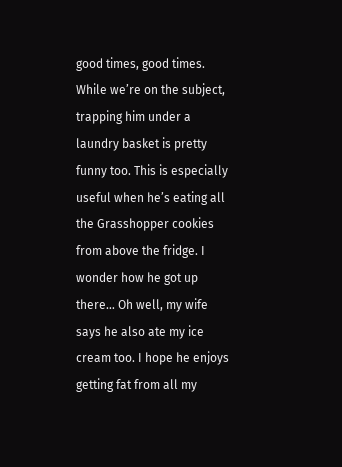good times, good times.
While we’re on the subject, trapping him under a laundry basket is pretty funny too. This is especially useful when he’s eating all the Grasshopper cookies from above the fridge. I wonder how he got up there… Oh well, my wife says he also ate my ice cream too. I hope he enjoys getting fat from all my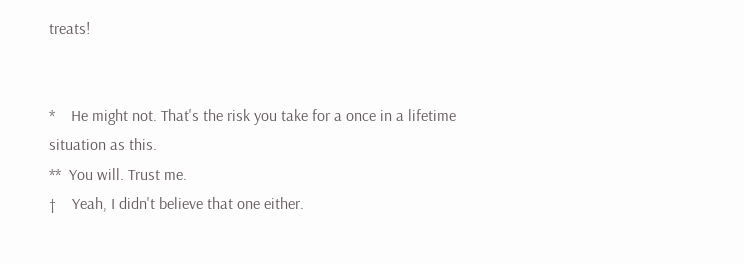treats!


*    He might not. That's the risk you take for a once in a lifetime situation as this.
**  You will. Trust me.
†    Yeah, I didn't believe that one either.